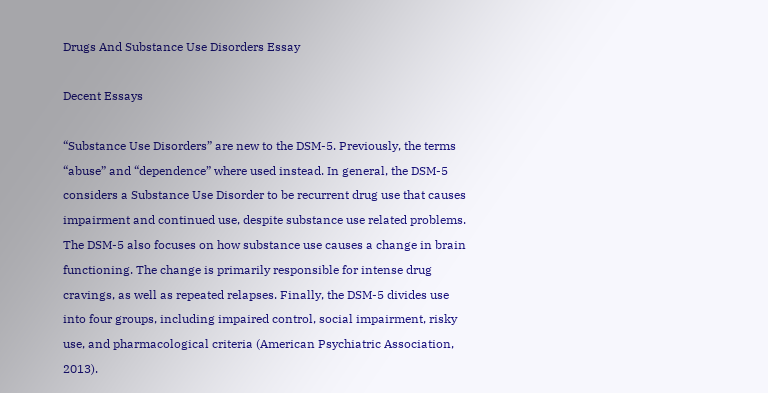Drugs And Substance Use Disorders Essay

Decent Essays

“Substance Use Disorders” are new to the DSM-5. Previously, the terms “abuse” and “dependence” where used instead. In general, the DSM-5 considers a Substance Use Disorder to be recurrent drug use that causes impairment and continued use, despite substance use related problems. The DSM-5 also focuses on how substance use causes a change in brain functioning. The change is primarily responsible for intense drug cravings, as well as repeated relapses. Finally, the DSM-5 divides use into four groups, including impaired control, social impairment, risky use, and pharmacological criteria (American Psychiatric Association, 2013).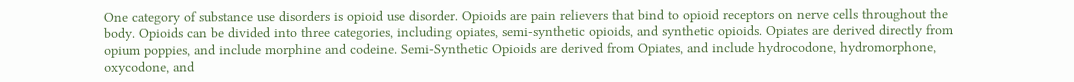One category of substance use disorders is opioid use disorder. Opioids are pain relievers that bind to opioid receptors on nerve cells throughout the body. Opioids can be divided into three categories, including opiates, semi-synthetic opioids, and synthetic opioids. Opiates are derived directly from opium poppies, and include morphine and codeine. Semi-Synthetic Opioids are derived from Opiates, and include hydrocodone, hydromorphone, oxycodone, and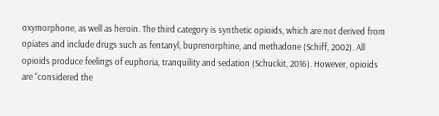oxymorphone, as well as heroin. The third category is synthetic opioids, which are not derived from opiates and include drugs such as fentanyl, buprenorphine, and methadone (Schiff, 2002). All opioids produce feelings of euphoria, tranquility and sedation (Schuckit, 2016). However, opioids are “considered the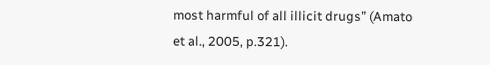most harmful of all illicit drugs” (Amato et al., 2005, p.321).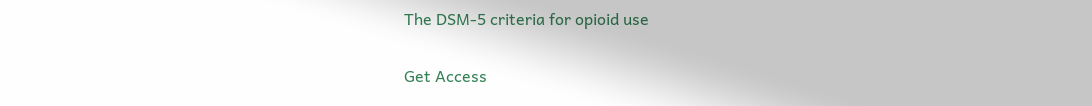The DSM-5 criteria for opioid use

Get Access